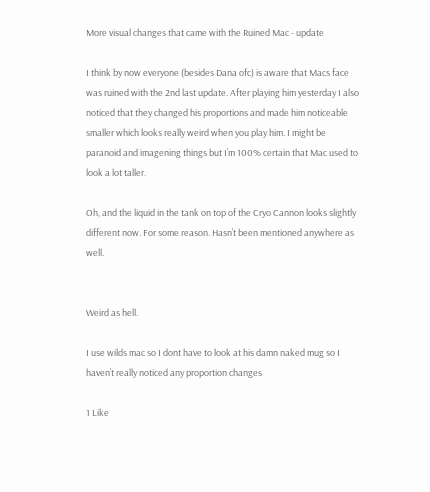More visual changes that came with the Ruined Mac - update

I think by now everyone (besides Dana ofc) is aware that Macs face was ruined with the 2nd last update. After playing him yesterday I also noticed that they changed his proportions and made him noticeable smaller which looks really weird when you play him. I might be paranoid and imagening things but I’m 100% certain that Mac used to look a lot taller.

Oh, and the liquid in the tank on top of the Cryo Cannon looks slightly different now. For some reason. Hasn’t been mentioned anywhere as well.


Weird as hell.

I use wilds mac so I dont have to look at his damn naked mug so I haven’t really noticed any proportion changes

1 Like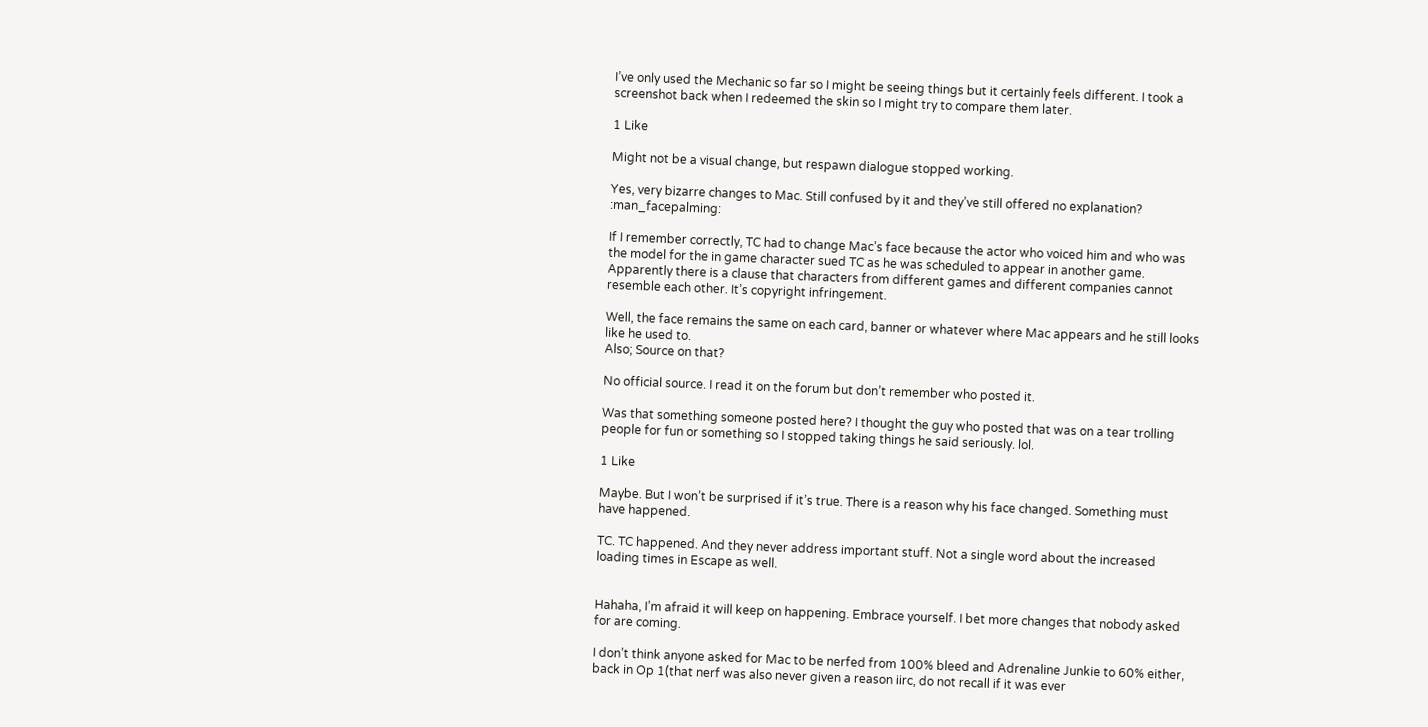I’ve only used the Mechanic so far so I might be seeing things but it certainly feels different. I took a screenshot back when I redeemed the skin so I might try to compare them later.

1 Like

Might not be a visual change, but respawn dialogue stopped working.

Yes, very bizarre changes to Mac. Still confused by it and they’ve still offered no explanation? :man_facepalming:

If I remember correctly, TC had to change Mac’s face because the actor who voiced him and who was the model for the in game character sued TC as he was scheduled to appear in another game. Apparently there is a clause that characters from different games and different companies cannot resemble each other. It’s copyright infringement.

Well, the face remains the same on each card, banner or whatever where Mac appears and he still looks like he used to.
Also; Source on that?

No official source. I read it on the forum but don’t remember who posted it.

Was that something someone posted here? I thought the guy who posted that was on a tear trolling people for fun or something so I stopped taking things he said seriously. lol.

1 Like

Maybe. But I won’t be surprised if it’s true. There is a reason why his face changed. Something must have happened.

TC. TC happened. And they never address important stuff. Not a single word about the increased loading times in Escape as well.


Hahaha, I’m afraid it will keep on happening. Embrace yourself. I bet more changes that nobody asked for are coming.

I don’t think anyone asked for Mac to be nerfed from 100% bleed and Adrenaline Junkie to 60% either, back in Op 1(that nerf was also never given a reason iirc, do not recall if it was ever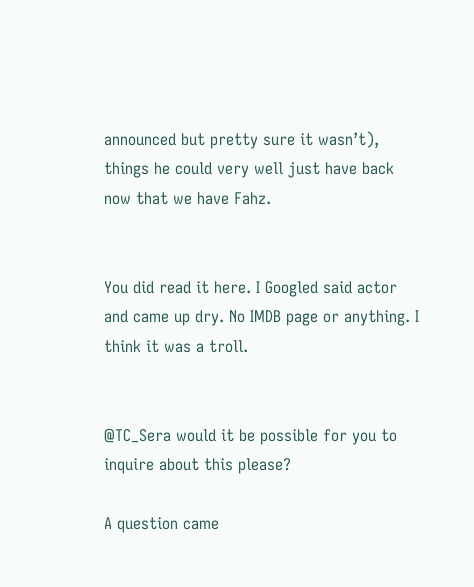announced but pretty sure it wasn’t), things he could very well just have back now that we have Fahz.


You did read it here. I Googled said actor and came up dry. No IMDB page or anything. I think it was a troll.


@TC_Sera would it be possible for you to inquire about this please?

A question came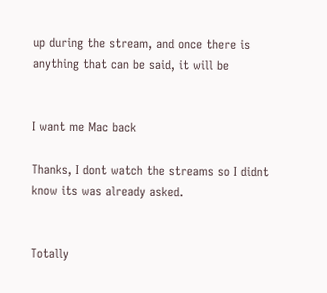up during the stream, and once there is anything that can be said, it will be


I want me Mac back

Thanks, I dont watch the streams so I didnt know its was already asked.


Totally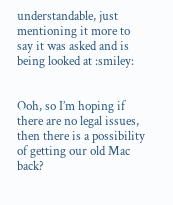understandable, just mentioning it more to say it was asked and is being looked at :smiley:


Ooh, so I’m hoping if there are no legal issues, then there is a possibility of getting our old Mac back?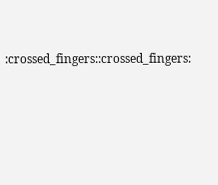:crossed_fingers::crossed_fingers: